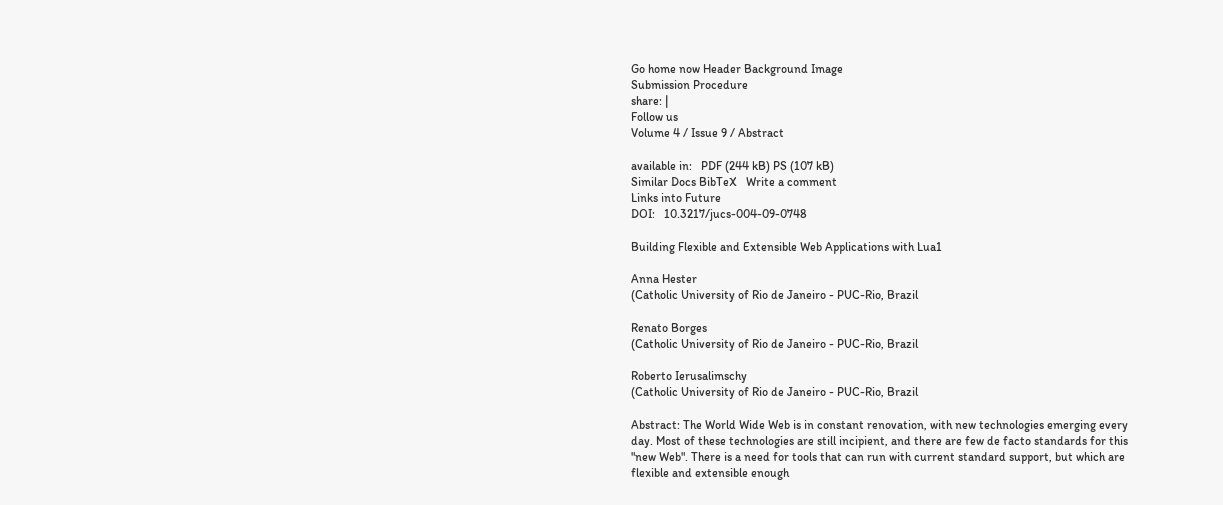Go home now Header Background Image
Submission Procedure
share: |
Follow us
Volume 4 / Issue 9 / Abstract

available in:   PDF (244 kB) PS (107 kB)
Similar Docs BibTeX   Write a comment
Links into Future
DOI:   10.3217/jucs-004-09-0748

Building Flexible and Extensible Web Applications with Lua1

Anna Hester
(Catholic University of Rio de Janeiro - PUC-Rio, Brazil

Renato Borges
(Catholic University of Rio de Janeiro - PUC-Rio, Brazil

Roberto Ierusalimschy
(Catholic University of Rio de Janeiro - PUC-Rio, Brazil

Abstract: The World Wide Web is in constant renovation, with new technologies emerging every day. Most of these technologies are still incipient, and there are few de facto standards for this "new Web". There is a need for tools that can run with current standard support, but which are flexible and extensible enough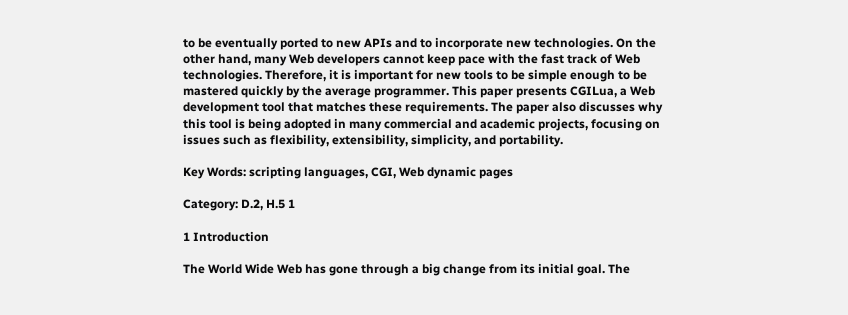to be eventually ported to new APIs and to incorporate new technologies. On the other hand, many Web developers cannot keep pace with the fast track of Web technologies. Therefore, it is important for new tools to be simple enough to be mastered quickly by the average programmer. This paper presents CGILua, a Web development tool that matches these requirements. The paper also discusses why this tool is being adopted in many commercial and academic projects, focusing on issues such as flexibility, extensibility, simplicity, and portability.

Key Words: scripting languages, CGI, Web dynamic pages

Category: D.2, H.5 1

1 Introduction

The World Wide Web has gone through a big change from its initial goal. The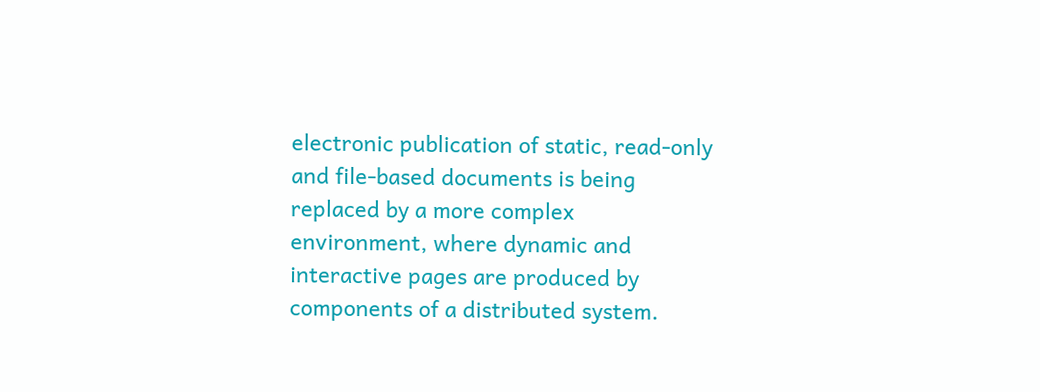electronic publication of static, read-only and file-based documents is being replaced by a more complex environment, where dynamic and interactive pages are produced by components of a distributed system.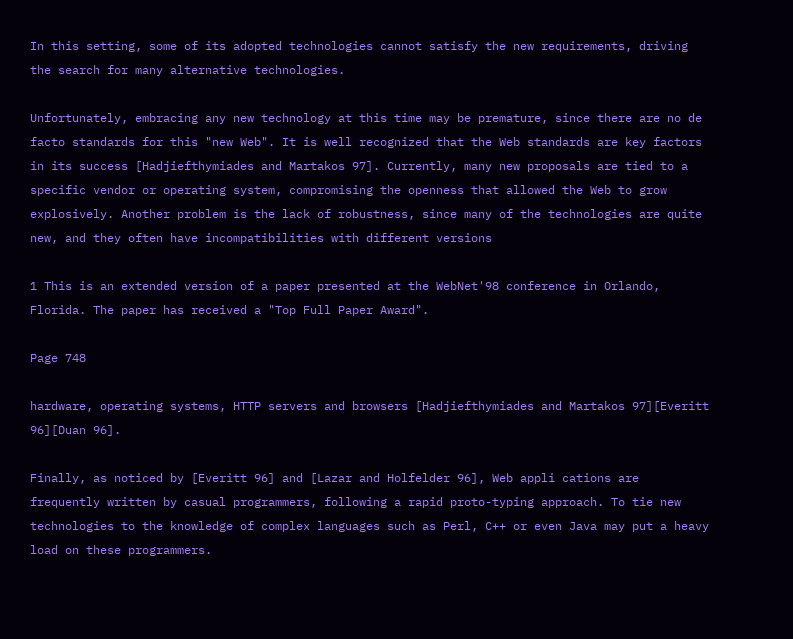In this setting, some of its adopted technologies cannot satisfy the new requirements, driving the search for many alternative technologies.

Unfortunately, embracing any new technology at this time may be premature, since there are no de facto standards for this "new Web". It is well recognized that the Web standards are key factors in its success [Hadjiefthymiades and Martakos 97]. Currently, many new proposals are tied to a specific vendor or operating system, compromising the openness that allowed the Web to grow explosively. Another problem is the lack of robustness, since many of the technologies are quite new, and they often have incompatibilities with different versions

1 This is an extended version of a paper presented at the WebNet'98 conference in Orlando, Florida. The paper has received a "Top Full Paper Award".

Page 748

hardware, operating systems, HTTP servers and browsers [Hadjiefthymiades and Martakos 97][Everitt 96][Duan 96].

Finally, as noticed by [Everitt 96] and [Lazar and Holfelder 96], Web appli cations are frequently written by casual programmers, following a rapid proto-typing approach. To tie new technologies to the knowledge of complex languages such as Perl, C++ or even Java may put a heavy load on these programmers.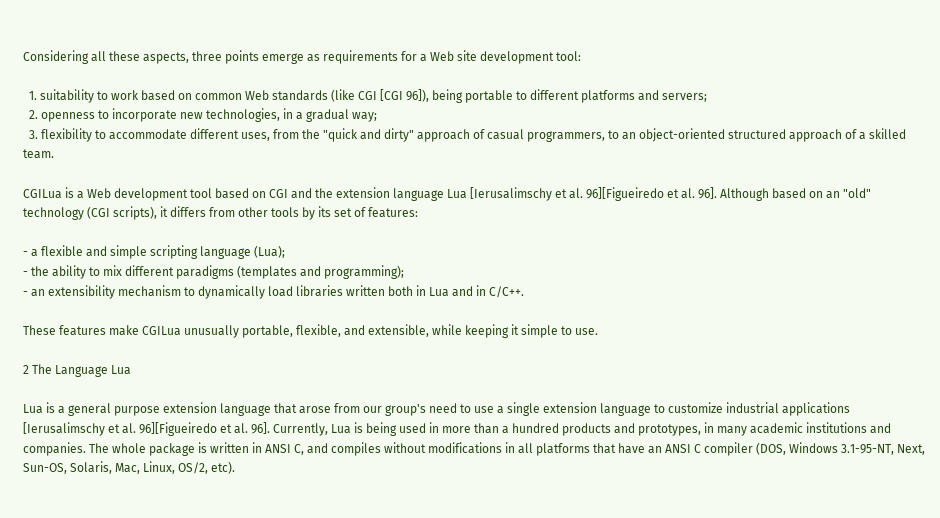Considering all these aspects, three points emerge as requirements for a Web site development tool:

  1. suitability to work based on common Web standards (like CGI [CGI 96]), being portable to different platforms and servers;
  2. openness to incorporate new technologies, in a gradual way;
  3. flexibility to accommodate different uses, from the "quick and dirty" approach of casual programmers, to an object-oriented structured approach of a skilled team.

CGILua is a Web development tool based on CGI and the extension language Lua [Ierusalimschy et al. 96][Figueiredo et al. 96]. Although based on an "old" technology (CGI scripts), it differs from other tools by its set of features:

- a flexible and simple scripting language (Lua);
- the ability to mix different paradigms (templates and programming);
- an extensibility mechanism to dynamically load libraries written both in Lua and in C/C++.

These features make CGILua unusually portable, flexible, and extensible, while keeping it simple to use.

2 The Language Lua

Lua is a general purpose extension language that arose from our group's need to use a single extension language to customize industrial applications [Ierusalimschy et al. 96][Figueiredo et al. 96]. Currently, Lua is being used in more than a hundred products and prototypes, in many academic institutions and companies. The whole package is written in ANSI C, and compiles without modifications in all platforms that have an ANSI C compiler (DOS, Windows 3.1-95-NT, Next, Sun-OS, Solaris, Mac, Linux, OS/2, etc).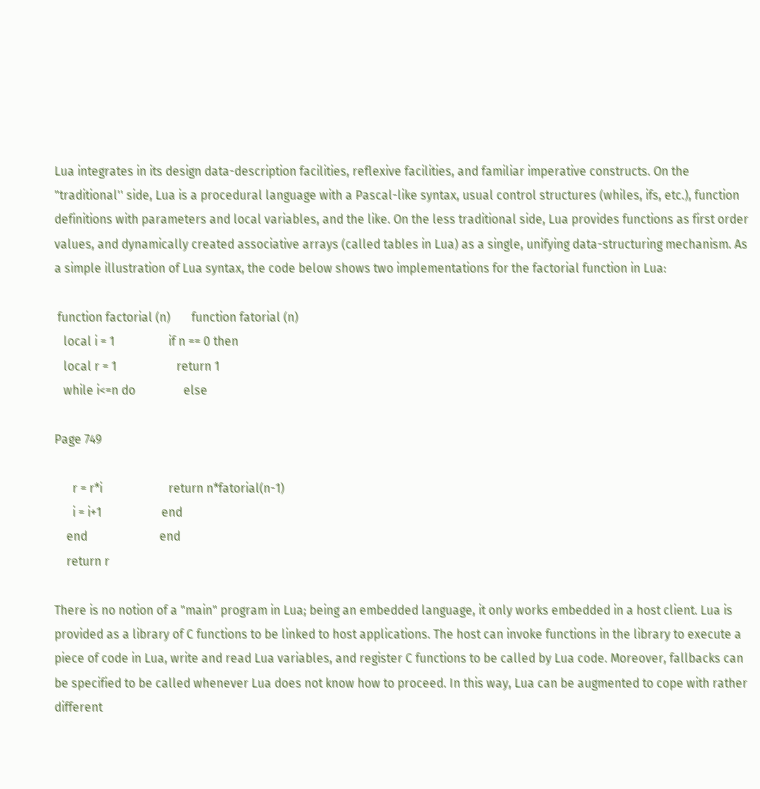Lua integrates in its design data-description facilities, reflexive facilities, and familiar imperative constructs. On the "traditional'' side, Lua is a procedural language with a Pascal-like syntax, usual control structures (whiles, ifs, etc.), function definitions with parameters and local variables, and the like. On the less traditional side, Lua provides functions as first order values, and dynamically created associative arrays (called tables in Lua) as a single, unifying data-structuring mechanism. As a simple illustration of Lua syntax, the code below shows two implementations for the factorial function in Lua:

 function factorial (n)       function fatorial (n)
   local i = 1                  if n == 0 then
   local r = 1                    return 1
   while i<=n do                else

Page 749

      r = r*i                      return n*fatorial(n-1)
      i = i+1                    end
    end                        end
    return r

There is no notion of a "main" program in Lua; being an embedded language, it only works embedded in a host client. Lua is provided as a library of C functions to be linked to host applications. The host can invoke functions in the library to execute a piece of code in Lua, write and read Lua variables, and register C functions to be called by Lua code. Moreover, fallbacks can be specified to be called whenever Lua does not know how to proceed. In this way, Lua can be augmented to cope with rather different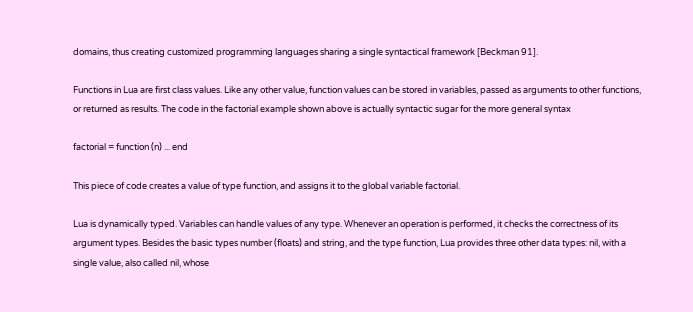domains, thus creating customized programming languages sharing a single syntactical framework [Beckman 91].

Functions in Lua are first class values. Like any other value, function values can be stored in variables, passed as arguments to other functions, or returned as results. The code in the factorial example shown above is actually syntactic sugar for the more general syntax

factorial = function (n) ... end

This piece of code creates a value of type function, and assigns it to the global variable factorial.

Lua is dynamically typed. Variables can handle values of any type. Whenever an operation is performed, it checks the correctness of its argument types. Besides the basic types number (floats) and string, and the type function, Lua provides three other data types: nil, with a single value, also called nil, whose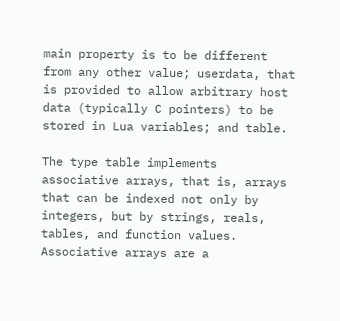main property is to be different from any other value; userdata, that is provided to allow arbitrary host data (typically C pointers) to be stored in Lua variables; and table.

The type table implements associative arrays, that is, arrays that can be indexed not only by integers, but by strings, reals, tables, and function values. Associative arrays are a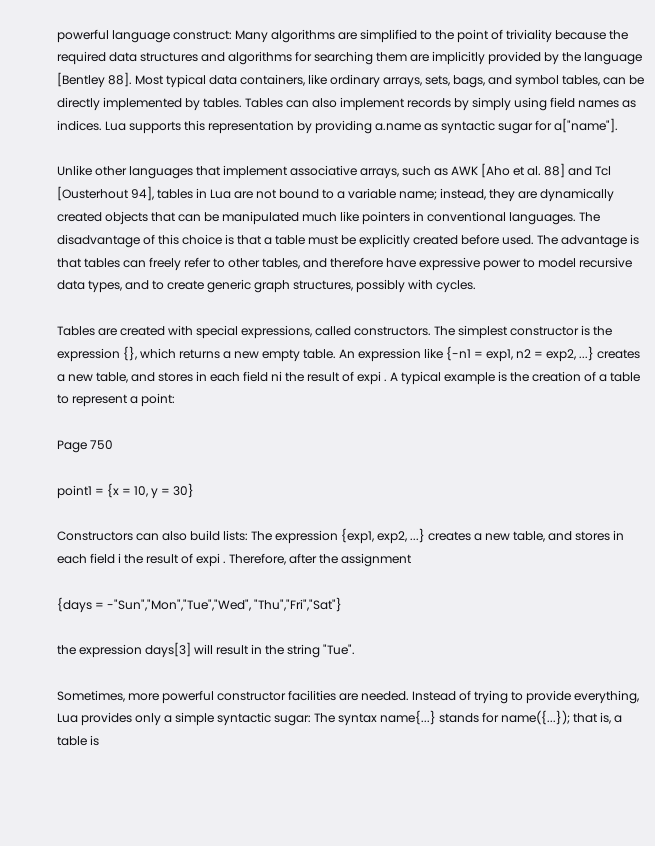powerful language construct: Many algorithms are simplified to the point of triviality because the required data structures and algorithms for searching them are implicitly provided by the language [Bentley 88]. Most typical data containers, like ordinary arrays, sets, bags, and symbol tables, can be directly implemented by tables. Tables can also implement records by simply using field names as indices. Lua supports this representation by providing a.name as syntactic sugar for a["name"].

Unlike other languages that implement associative arrays, such as AWK [Aho et al. 88] and Tcl [Ousterhout 94], tables in Lua are not bound to a variable name; instead, they are dynamically created objects that can be manipulated much like pointers in conventional languages. The disadvantage of this choice is that a table must be explicitly created before used. The advantage is that tables can freely refer to other tables, and therefore have expressive power to model recursive data types, and to create generic graph structures, possibly with cycles.

Tables are created with special expressions, called constructors. The simplest constructor is the expression {}, which returns a new empty table. An expression like {-n1 = exp1, n2 = exp2, ...} creates a new table, and stores in each field ni the result of expi . A typical example is the creation of a table to represent a point:

Page 750

point1 = {x = 10, y = 30}

Constructors can also build lists: The expression {exp1, exp2, ...} creates a new table, and stores in each field i the result of expi . Therefore, after the assignment

{days = -"Sun","Mon","Tue","Wed", "Thu","Fri","Sat"}

the expression days[3] will result in the string "Tue".

Sometimes, more powerful constructor facilities are needed. Instead of trying to provide everything, Lua provides only a simple syntactic sugar: The syntax name{...} stands for name({...}); that is, a table is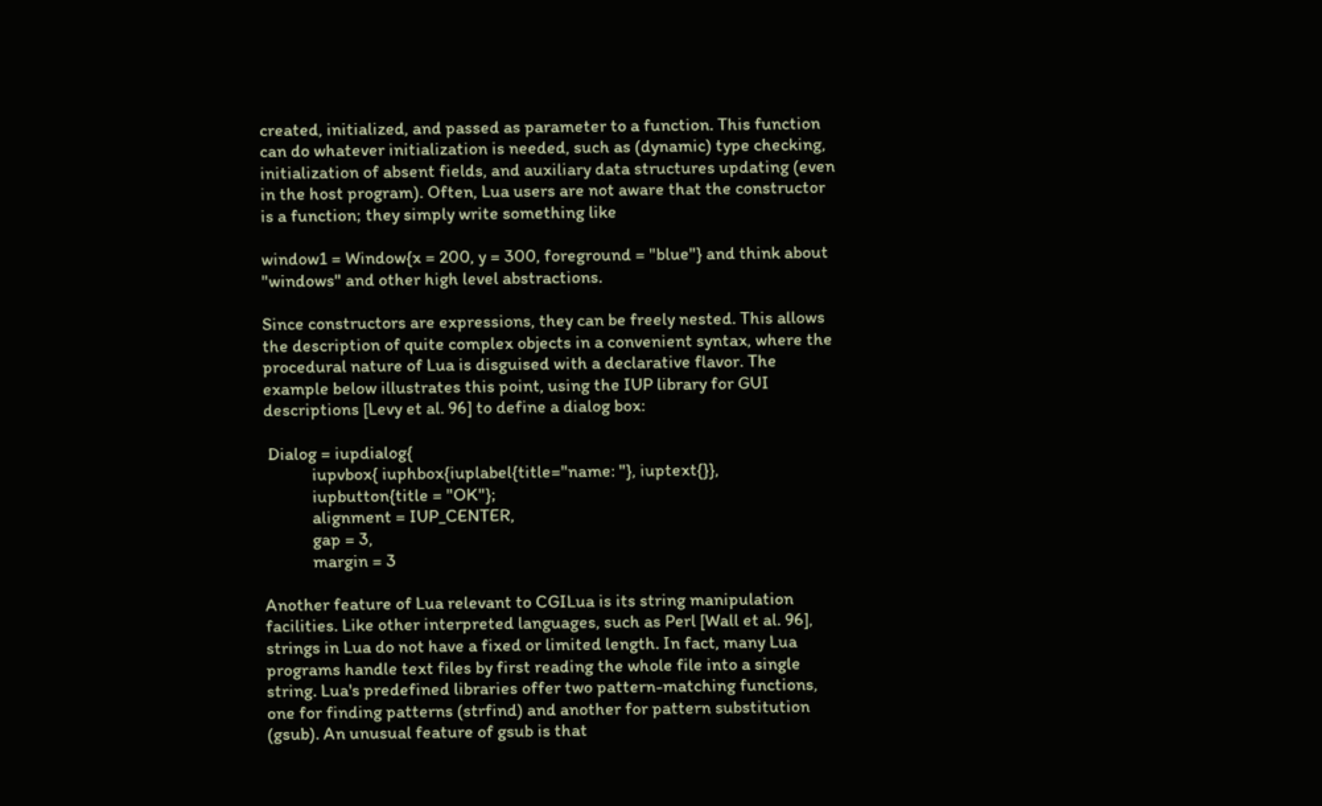created, initialized, and passed as parameter to a function. This function can do whatever initialization is needed, such as (dynamic) type checking, initialization of absent fields, and auxiliary data structures updating (even in the host program). Often, Lua users are not aware that the constructor is a function; they simply write something like

window1 = Window{x = 200, y = 300, foreground = "blue"} and think about "windows" and other high level abstractions.

Since constructors are expressions, they can be freely nested. This allows the description of quite complex objects in a convenient syntax, where the procedural nature of Lua is disguised with a declarative flavor. The example below illustrates this point, using the IUP library for GUI descriptions [Levy et al. 96] to define a dialog box:

 Dialog = iupdialog{
            iupvbox{ iuphbox{iuplabel{title="name: "}, iuptext{}},
            iupbutton{title = "OK"};
            alignment = IUP_CENTER,
            gap = 3,
            margin = 3

Another feature of Lua relevant to CGILua is its string manipulation facilities. Like other interpreted languages, such as Perl [Wall et al. 96], strings in Lua do not have a fixed or limited length. In fact, many Lua programs handle text files by first reading the whole file into a single string. Lua's predefined libraries offer two pattern-matching functions, one for finding patterns (strfind) and another for pattern substitution (gsub). An unusual feature of gsub is that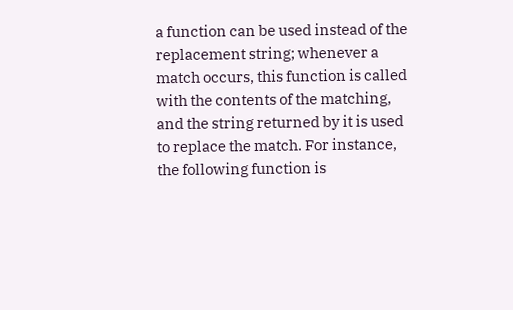a function can be used instead of the replacement string; whenever a match occurs, this function is called with the contents of the matching, and the string returned by it is used to replace the match. For instance, the following function is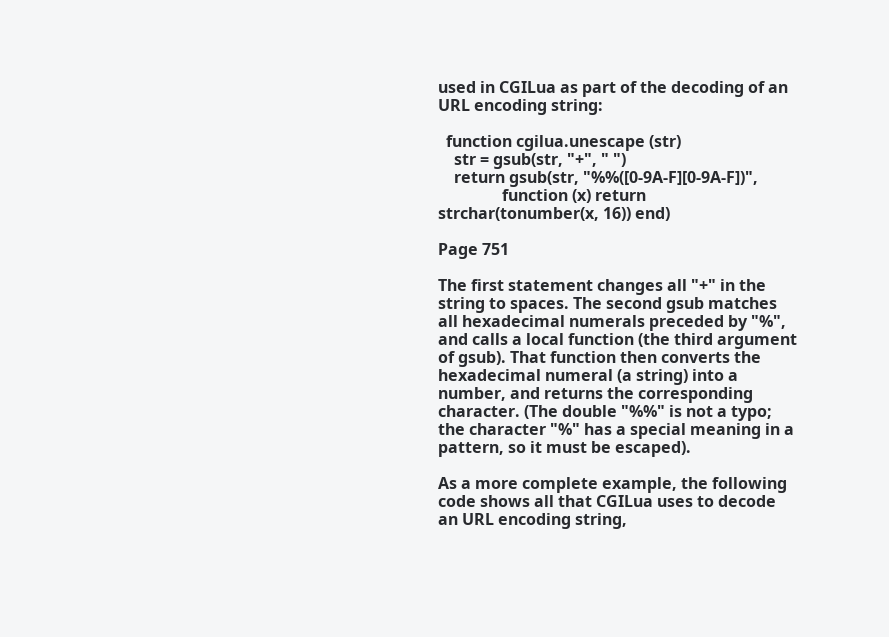used in CGILua as part of the decoding of an URL encoding string:

  function cgilua.unescape (str)
    str = gsub(str, "+", " ")
    return gsub(str, "%%([0-9A-F][0-9A-F])",
                function (x) return strchar(tonumber(x, 16)) end)

Page 751

The first statement changes all "+" in the string to spaces. The second gsub matches all hexadecimal numerals preceded by "%", and calls a local function (the third argument of gsub). That function then converts the hexadecimal numeral (a string) into a number, and returns the corresponding character. (The double "%%" is not a typo; the character "%" has a special meaning in a pattern, so it must be escaped).

As a more complete example, the following code shows all that CGILua uses to decode an URL encoding string,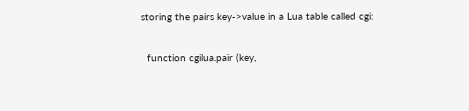storing the pairs key->value in a Lua table called cgi:

  function cgilua.pair (key,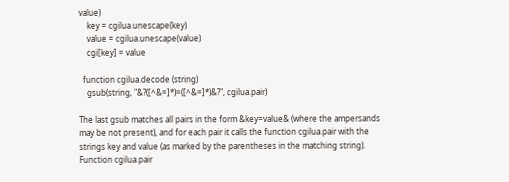value)
    key = cgilua.unescape(key)
    value = cgilua.unescape(value)
    cgi[key] = value

  function cgilua.decode (string)
    gsub(string, "&?([^&=]*)=([^&=]*)&?", cgilua.pair)

The last gsub matches all pairs in the form &key=value& (where the ampersands may be not present), and for each pair it calls the function cgilua.pair with the strings key and value (as marked by the parentheses in the matching string). Function cgilua.pair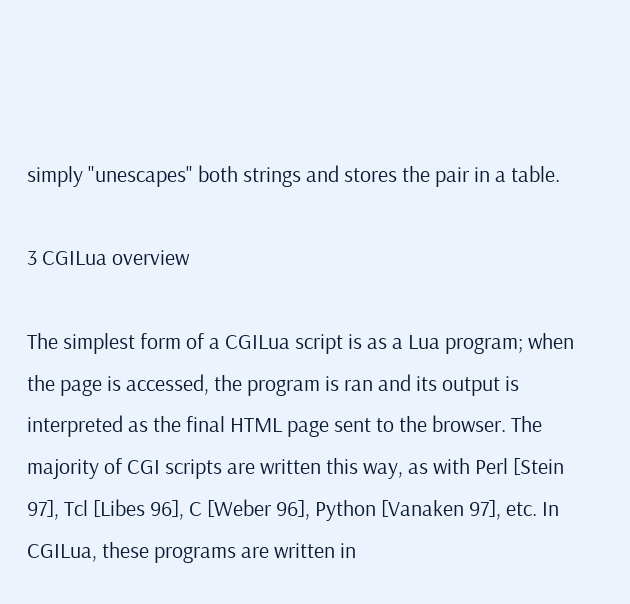simply "unescapes" both strings and stores the pair in a table.

3 CGILua overview

The simplest form of a CGILua script is as a Lua program; when the page is accessed, the program is ran and its output is interpreted as the final HTML page sent to the browser. The majority of CGI scripts are written this way, as with Perl [Stein 97], Tcl [Libes 96], C [Weber 96], Python [Vanaken 97], etc. In CGILua, these programs are written in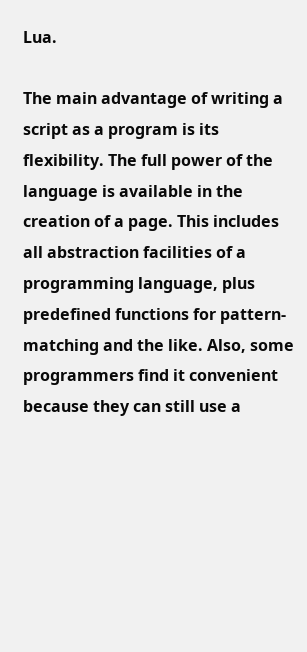Lua.

The main advantage of writing a script as a program is its flexibility. The full power of the language is available in the creation of a page. This includes all abstraction facilities of a programming language, plus predefined functions for pattern-matching and the like. Also, some programmers find it convenient because they can still use a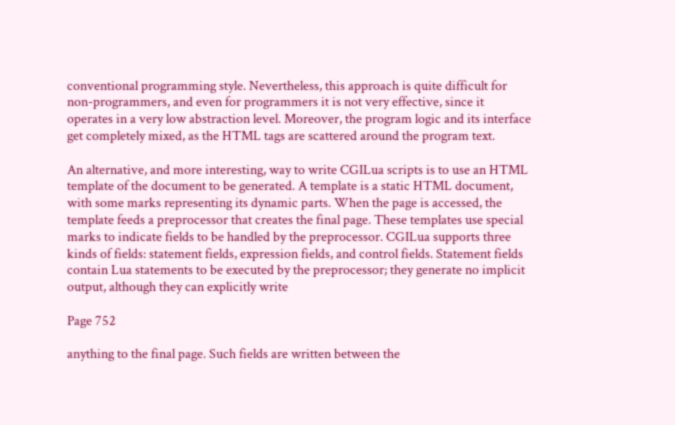conventional programming style. Nevertheless, this approach is quite difficult for non-programmers, and even for programmers it is not very effective, since it operates in a very low abstraction level. Moreover, the program logic and its interface get completely mixed, as the HTML tags are scattered around the program text.

An alternative, and more interesting, way to write CGILua scripts is to use an HTML template of the document to be generated. A template is a static HTML document, with some marks representing its dynamic parts. When the page is accessed, the template feeds a preprocessor that creates the final page. These templates use special marks to indicate fields to be handled by the preprocessor. CGILua supports three kinds of fields: statement fields, expression fields, and control fields. Statement fields contain Lua statements to be executed by the preprocessor; they generate no implicit output, although they can explicitly write

Page 752

anything to the final page. Such fields are written between the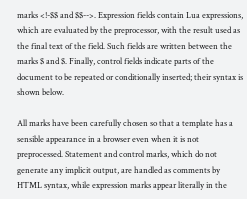marks <!-$$ and $$-->. Expression fields contain Lua expressions, which are evaluated by the preprocessor, with the result used as the final text of the field. Such fields are written between the marks $ and $. Finally, control fields indicate parts of the document to be repeated or conditionally inserted; their syntax is shown below.

All marks have been carefully chosen so that a template has a sensible appearance in a browser even when it is not preprocessed. Statement and control marks, which do not generate any implicit output, are handled as comments by HTML syntax, while expression marks appear literally in the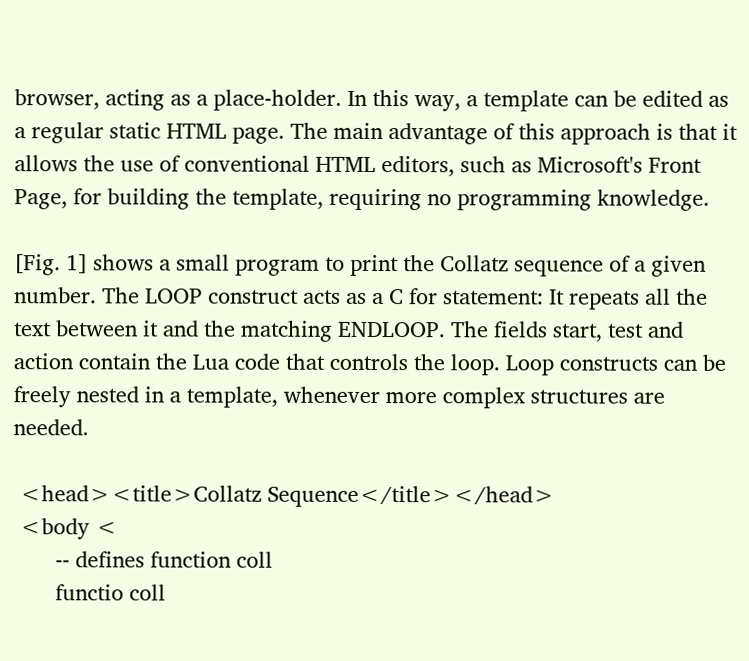browser, acting as a place-holder. In this way, a template can be edited as a regular static HTML page. The main advantage of this approach is that it allows the use of conventional HTML editors, such as Microsoft's Front Page, for building the template, requiring no programming knowledge.

[Fig. 1] shows a small program to print the Collatz sequence of a given number. The LOOP construct acts as a C for statement: It repeats all the text between it and the matching ENDLOOP. The fields start, test and action contain the Lua code that controls the loop. Loop constructs can be freely nested in a template, whenever more complex structures are needed.

 <head><title>Collatz Sequence</title></head>
 <body <
       -- defines function coll
       functio coll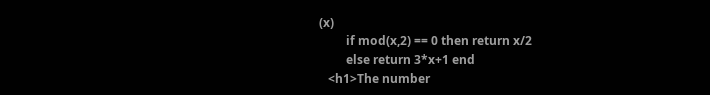(x)
         if mod(x,2) == 0 then return x/2
         else return 3*x+1 end
   <h1>The number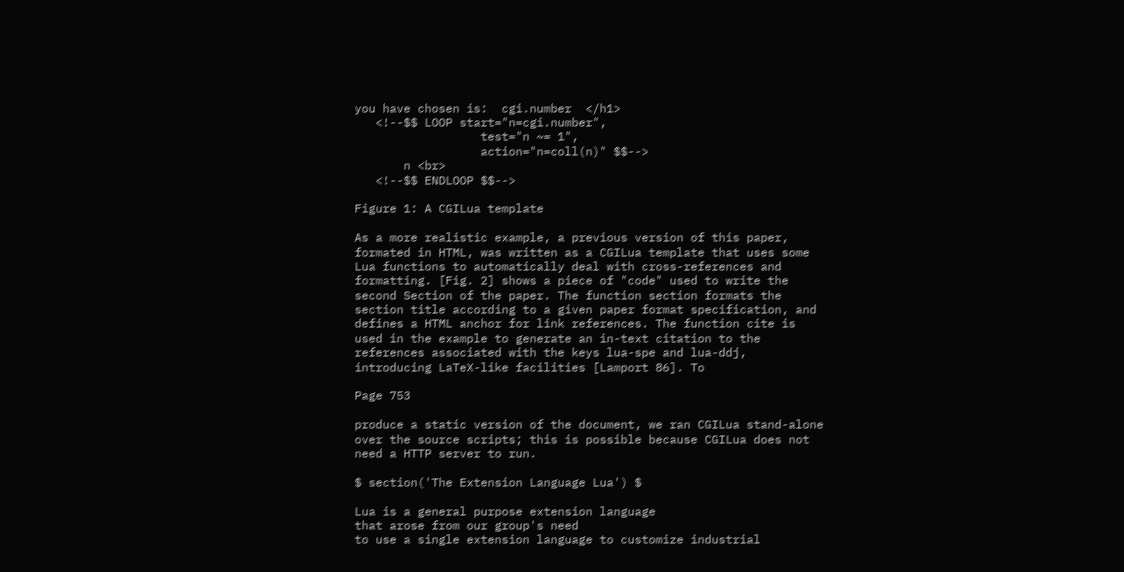you have chosen is:  cgi.number  </h1>
   <!--$$ LOOP start="n=cgi.number",
                  test="n ~= 1",
                  action="n=coll(n)" $$-->
       n <br>
   <!--$$ ENDLOOP $$-->

Figure 1: A CGILua template

As a more realistic example, a previous version of this paper, formated in HTML, was written as a CGILua template that uses some Lua functions to automatically deal with cross-references and formatting. [Fig. 2] shows a piece of "code" used to write the second Section of the paper. The function section formats the section title according to a given paper format specification, and defines a HTML anchor for link references. The function cite is used in the example to generate an in-text citation to the references associated with the keys lua-spe and lua-ddj, introducing LaTeX-like facilities [Lamport 86]. To

Page 753

produce a static version of the document, we ran CGILua stand-alone over the source scripts; this is possible because CGILua does not need a HTTP server to run.

$ section('The Extension Language Lua') $

Lua is a general purpose extension language
that arose from our group's need
to use a single extension language to customize industrial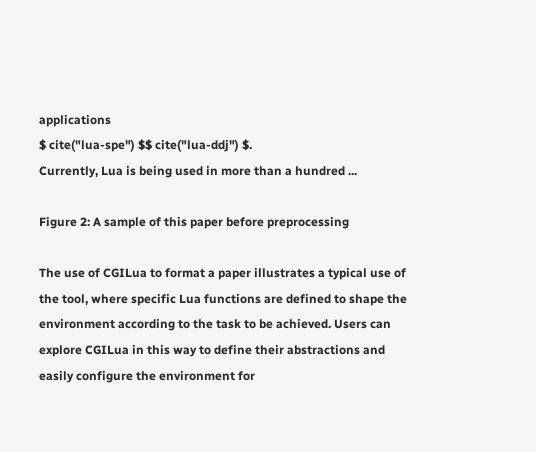applications
$ cite("lua-spe") $$ cite("lua-ddj") $.
Currently, Lua is being used in more than a hundred ...

Figure 2: A sample of this paper before preprocessing

The use of CGILua to format a paper illustrates a typical use of the tool, where specific Lua functions are defined to shape the environment according to the task to be achieved. Users can explore CGILua in this way to define their abstractions and easily configure the environment for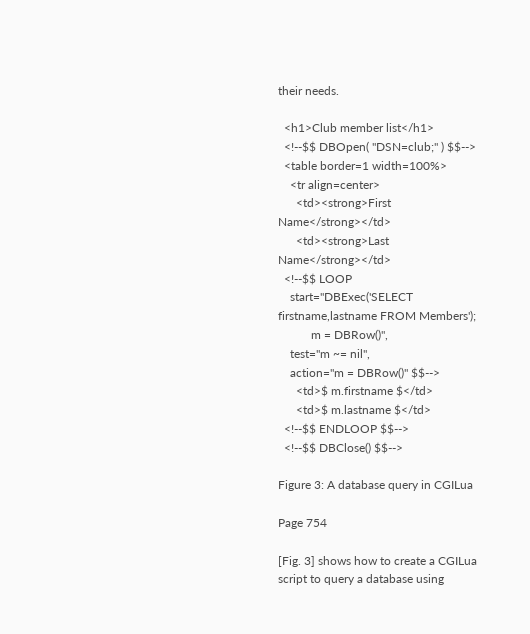their needs.

  <h1>Club member list</h1>
  <!--$$ DBOpen( "DSN=club;" ) $$-->
  <table border=1 width=100%>
    <tr align=center>
      <td><strong>First Name</strong></td>
      <td><strong>Last Name</strong></td>
  <!--$$ LOOP
    start="DBExec('SELECT firstname,lastname FROM Members');
           m = DBRow()",
    test="m ~= nil",
    action="m = DBRow()" $$-->
      <td>$ m.firstname $</td>
      <td>$ m.lastname $</td>
  <!--$$ ENDLOOP $$-->
  <!--$$ DBClose() $$-->

Figure 3: A database query in CGILua

Page 754

[Fig. 3] shows how to create a CGILua script to query a database using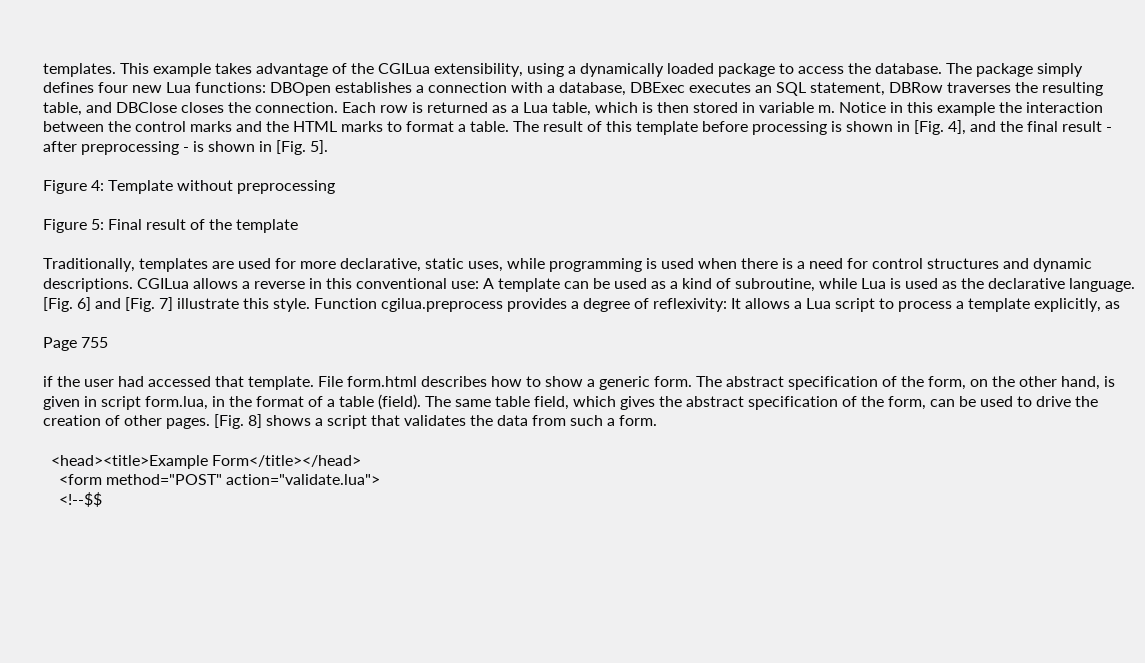templates. This example takes advantage of the CGILua extensibility, using a dynamically loaded package to access the database. The package simply defines four new Lua functions: DBOpen establishes a connection with a database, DBExec executes an SQL statement, DBRow traverses the resulting table, and DBClose closes the connection. Each row is returned as a Lua table, which is then stored in variable m. Notice in this example the interaction between the control marks and the HTML marks to format a table. The result of this template before processing is shown in [Fig. 4], and the final result - after preprocessing - is shown in [Fig. 5].

Figure 4: Template without preprocessing

Figure 5: Final result of the template

Traditionally, templates are used for more declarative, static uses, while programming is used when there is a need for control structures and dynamic descriptions. CGILua allows a reverse in this conventional use: A template can be used as a kind of subroutine, while Lua is used as the declarative language. [Fig. 6] and [Fig. 7] illustrate this style. Function cgilua.preprocess provides a degree of reflexivity: It allows a Lua script to process a template explicitly, as

Page 755

if the user had accessed that template. File form.html describes how to show a generic form. The abstract specification of the form, on the other hand, is given in script form.lua, in the format of a table (field). The same table field, which gives the abstract specification of the form, can be used to drive the creation of other pages. [Fig. 8] shows a script that validates the data from such a form.

  <head><title>Example Form</title></head>
    <form method="POST" action="validate.lua">
    <!--$$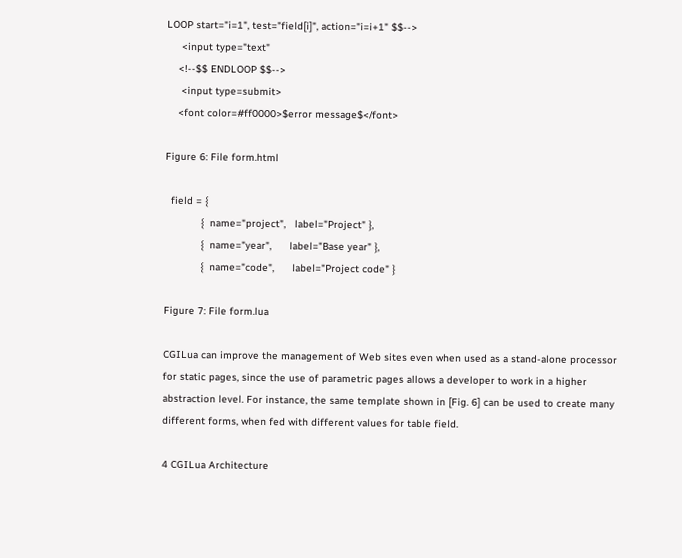LOOP start="i=1", test="field[i]", action="i=i+1" $$-->
     <input type="text"
    <!--$$ ENDLOOP $$-->
     <input type=submit>
    <font color=#ff0000>$error message$</font>

Figure 6: File form.html

  field = {
            {  name="project",   label="Project" },
            {  name="year",      label="Base year" },
            {  name="code",      label="Project code" }

Figure 7: File form.lua

CGILua can improve the management of Web sites even when used as a stand-alone processor for static pages, since the use of parametric pages allows a developer to work in a higher abstraction level. For instance, the same template shown in [Fig. 6] can be used to create many different forms, when fed with different values for table field.

4 CGILua Architecture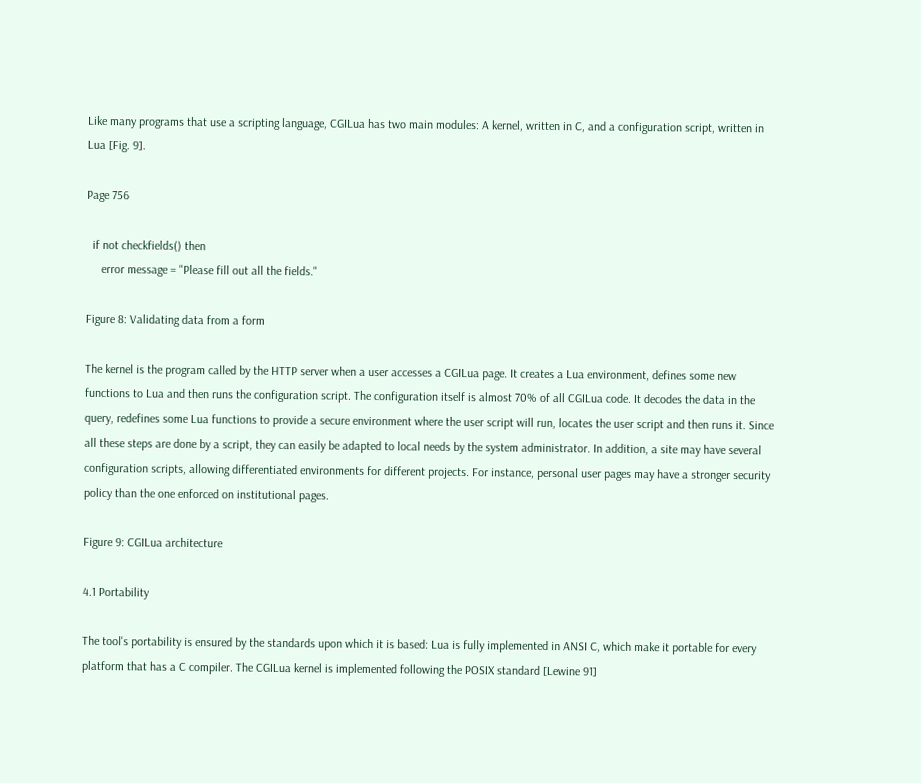Like many programs that use a scripting language, CGILua has two main modules: A kernel, written in C, and a configuration script, written in Lua [Fig. 9].

Page 756

  if not checkfields() then
     error message = "Please fill out all the fields."

Figure 8: Validating data from a form

The kernel is the program called by the HTTP server when a user accesses a CGILua page. It creates a Lua environment, defines some new functions to Lua and then runs the configuration script. The configuration itself is almost 70% of all CGILua code. It decodes the data in the query, redefines some Lua functions to provide a secure environment where the user script will run, locates the user script and then runs it. Since all these steps are done by a script, they can easily be adapted to local needs by the system administrator. In addition, a site may have several configuration scripts, allowing differentiated environments for different projects. For instance, personal user pages may have a stronger security policy than the one enforced on institutional pages.

Figure 9: CGILua architecture

4.1 Portability

The tool's portability is ensured by the standards upon which it is based: Lua is fully implemented in ANSI C, which make it portable for every platform that has a C compiler. The CGILua kernel is implemented following the POSIX standard [Lewine 91]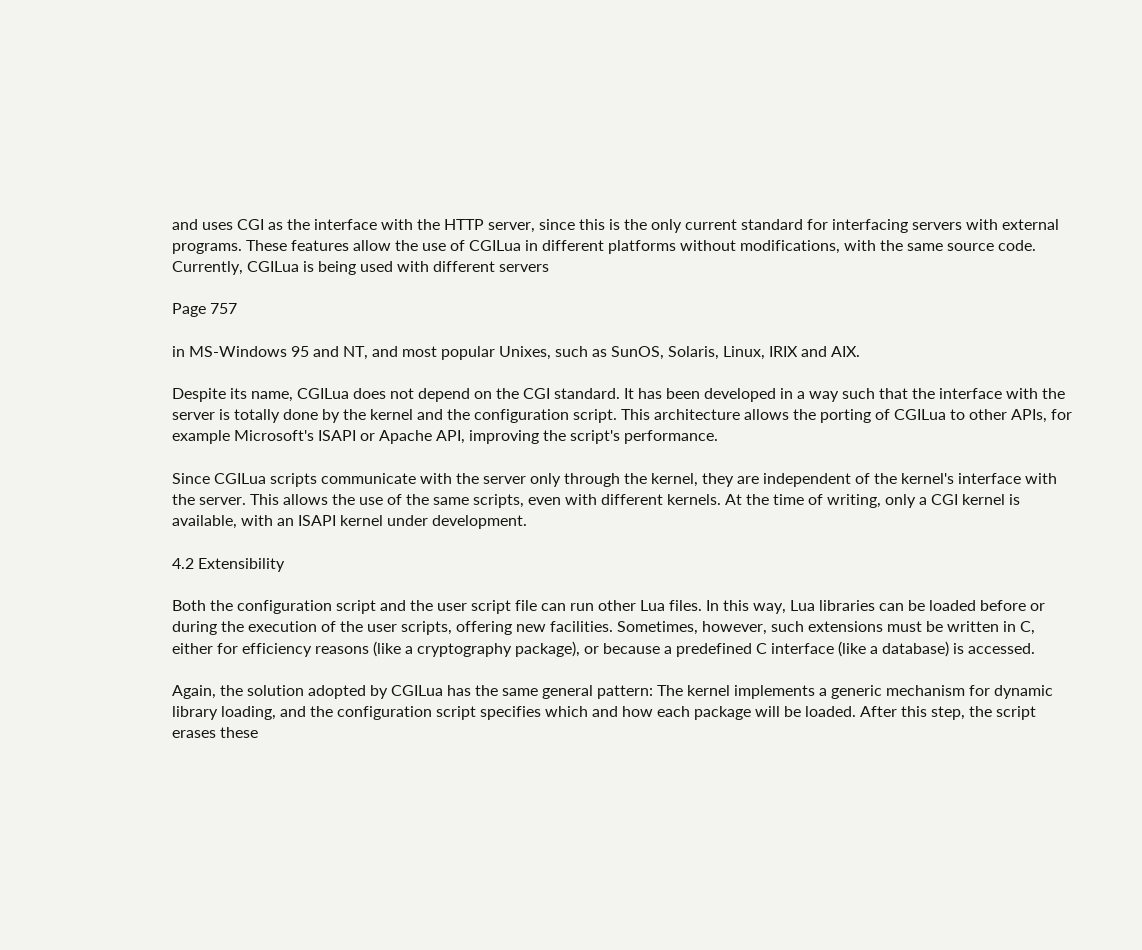and uses CGI as the interface with the HTTP server, since this is the only current standard for interfacing servers with external programs. These features allow the use of CGILua in different platforms without modifications, with the same source code. Currently, CGILua is being used with different servers

Page 757

in MS-Windows 95 and NT, and most popular Unixes, such as SunOS, Solaris, Linux, IRIX and AIX.

Despite its name, CGILua does not depend on the CGI standard. It has been developed in a way such that the interface with the server is totally done by the kernel and the configuration script. This architecture allows the porting of CGILua to other APIs, for example Microsoft's ISAPI or Apache API, improving the script's performance.

Since CGILua scripts communicate with the server only through the kernel, they are independent of the kernel's interface with the server. This allows the use of the same scripts, even with different kernels. At the time of writing, only a CGI kernel is available, with an ISAPI kernel under development.

4.2 Extensibility

Both the configuration script and the user script file can run other Lua files. In this way, Lua libraries can be loaded before or during the execution of the user scripts, offering new facilities. Sometimes, however, such extensions must be written in C, either for efficiency reasons (like a cryptography package), or because a predefined C interface (like a database) is accessed.

Again, the solution adopted by CGILua has the same general pattern: The kernel implements a generic mechanism for dynamic library loading, and the configuration script specifies which and how each package will be loaded. After this step, the script erases these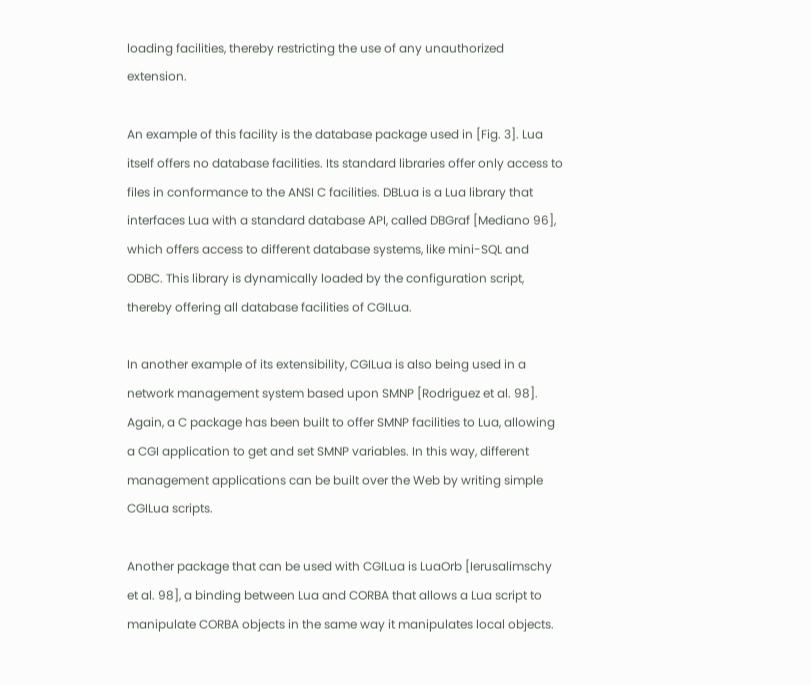loading facilities, thereby restricting the use of any unauthorized extension.

An example of this facility is the database package used in [Fig. 3]. Lua itself offers no database facilities. Its standard libraries offer only access to files in conformance to the ANSI C facilities. DBLua is a Lua library that interfaces Lua with a standard database API, called DBGraf [Mediano 96], which offers access to different database systems, like mini-SQL and ODBC. This library is dynamically loaded by the configuration script, thereby offering all database facilities of CGILua.

In another example of its extensibility, CGILua is also being used in a network management system based upon SMNP [Rodriguez et al. 98]. Again, a C package has been built to offer SMNP facilities to Lua, allowing a CGI application to get and set SMNP variables. In this way, different management applications can be built over the Web by writing simple CGILua scripts.

Another package that can be used with CGILua is LuaOrb [Ierusalimschy et al. 98], a binding between Lua and CORBA that allows a Lua script to manipulate CORBA objects in the same way it manipulates local objects.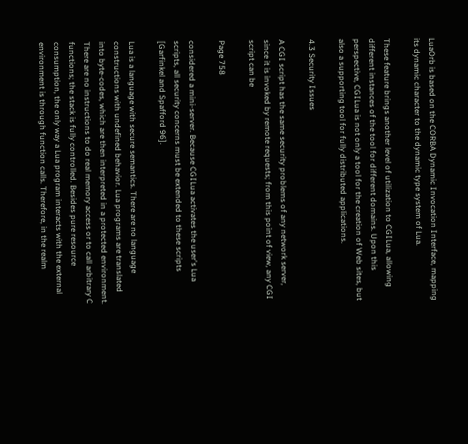LuaOrb is based on the CORBA Dynamic Invocation Interface, mapping its dynamic character to the dynamic type system of Lua.

These feature brings another level of utilization to CGILua, allowing different instances of the tool for different domains. Upon this perspective, CGILua is not only a tool for the creation of Web sites, but also a supporting tool for fully distributed applications.

4.3 Security Issues

A CGI script has the same security problems of any network server, since it is invoked by remote requests; from this point of view, any CGI script can be

Page 758

considered a mini-server. Because CGILua activates the user's Lua scripts, all security concerns must be extended to these scripts [Garfinkel and Spafford 96].

Lua is a language with secure semantics. There are no language constructions with undefined behavior. Lua programs are translated into byte-codes, which are then interpreted in a protected environment. There are no instructions to do real memory access or to call arbitrary C functions; the stack is fully controlled. Besides pure resource consumption, the only way a Lua program interacts with the external environment is through function calls. Therefore, in the realm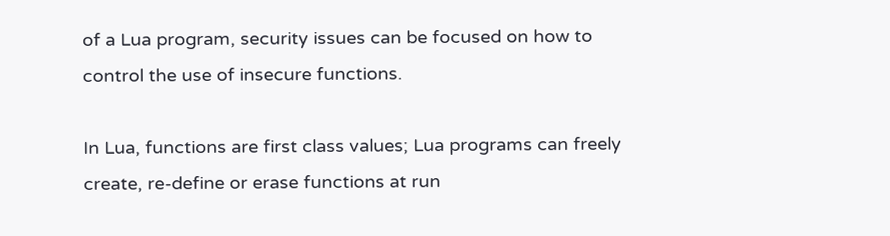of a Lua program, security issues can be focused on how to control the use of insecure functions.

In Lua, functions are first class values; Lua programs can freely create, re-define or erase functions at run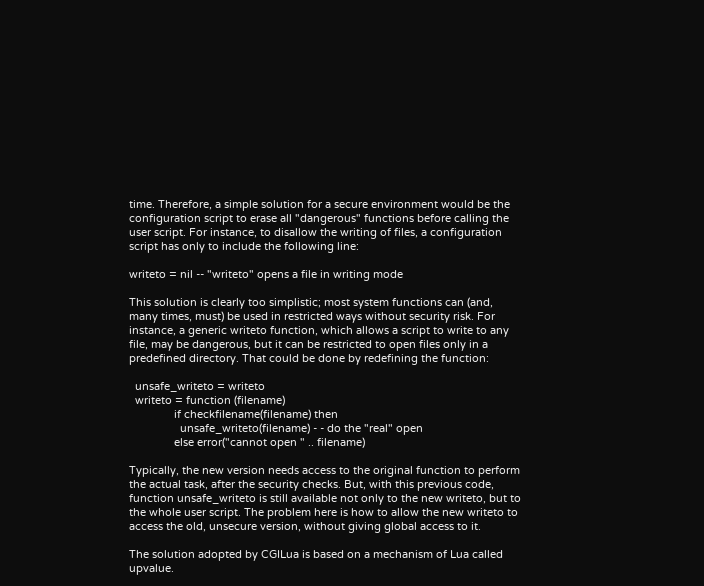time. Therefore, a simple solution for a secure environment would be the configuration script to erase all "dangerous" functions before calling the user script. For instance, to disallow the writing of files, a configuration script has only to include the following line:

writeto = nil -- "writeto" opens a file in writing mode

This solution is clearly too simplistic; most system functions can (and, many times, must) be used in restricted ways without security risk. For instance, a generic writeto function, which allows a script to write to any file, may be dangerous, but it can be restricted to open files only in a predefined directory. That could be done by redefining the function:

  unsafe_writeto = writeto
  writeto = function (filename)
               if checkfilename(filename) then
                 unsafe_writeto(filename) - - do the "real" open
               else error("cannot open " .. filename)

Typically, the new version needs access to the original function to perform the actual task, after the security checks. But, with this previous code, function unsafe_writeto is still available not only to the new writeto, but to the whole user script. The problem here is how to allow the new writeto to access the old, unsecure version, without giving global access to it.

The solution adopted by CGILua is based on a mechanism of Lua called upvalue.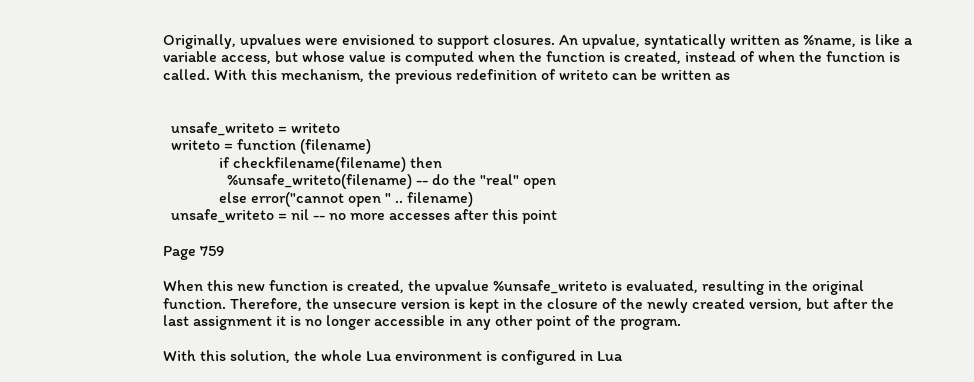Originally, upvalues were envisioned to support closures. An upvalue, syntatically written as %name, is like a variable access, but whose value is computed when the function is created, instead of when the function is called. With this mechanism, the previous redefinition of writeto can be written as


  unsafe_writeto = writeto
  writeto = function (filename)
              if checkfilename(filename) then
                %unsafe_writeto(filename) -- do the "real" open
              else error("cannot open " .. filename)
  unsafe_writeto = nil -- no more accesses after this point

Page 759

When this new function is created, the upvalue %unsafe_writeto is evaluated, resulting in the original function. Therefore, the unsecure version is kept in the closure of the newly created version, but after the last assignment it is no longer accessible in any other point of the program.

With this solution, the whole Lua environment is configured in Lua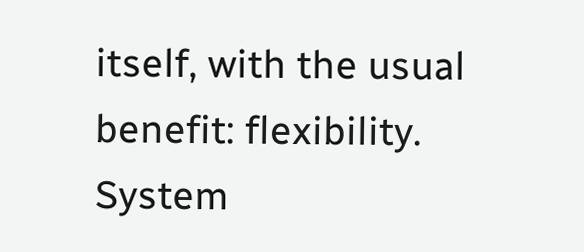itself, with the usual benefit: flexibility. System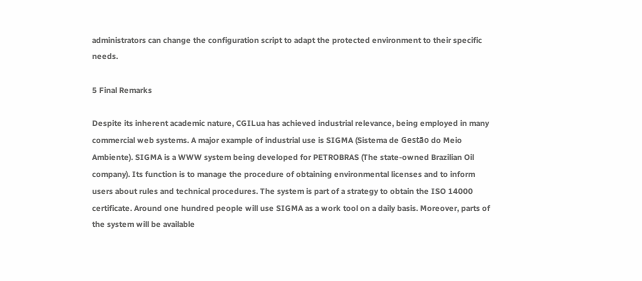administrators can change the configuration script to adapt the protected environment to their specific needs.

5 Final Remarks

Despite its inherent academic nature, CGILua has achieved industrial relevance, being employed in many commercial web systems. A major example of industrial use is SIGMA (Sistema de Gestão do Meio Ambiente). SIGMA is a WWW system being developed for PETROBRAS (The state-owned Brazilian Oil company). Its function is to manage the procedure of obtaining environmental licenses and to inform users about rules and technical procedures. The system is part of a strategy to obtain the ISO 14000 certificate. Around one hundred people will use SIGMA as a work tool on a daily basis. Moreover, parts of the system will be available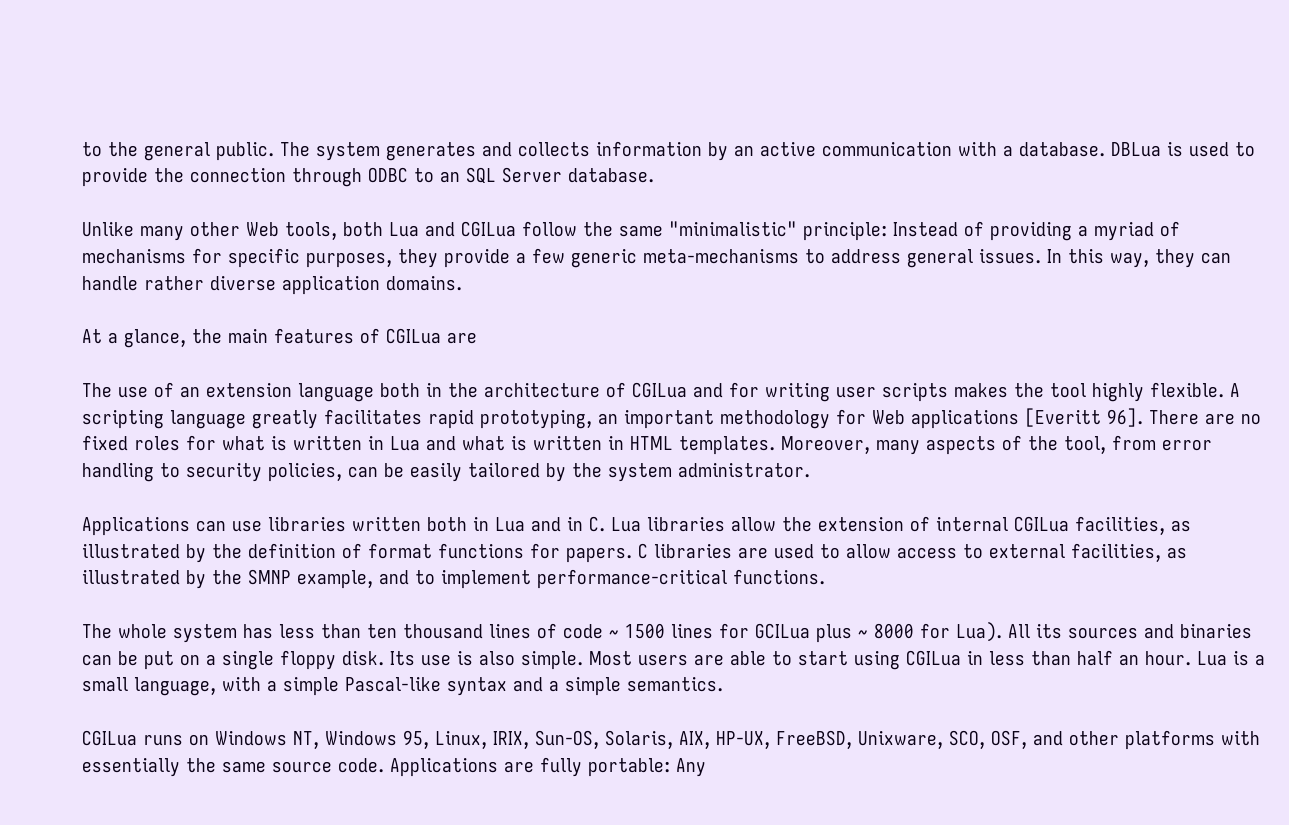to the general public. The system generates and collects information by an active communication with a database. DBLua is used to provide the connection through ODBC to an SQL Server database.

Unlike many other Web tools, both Lua and CGILua follow the same "minimalistic" principle: Instead of providing a myriad of mechanisms for specific purposes, they provide a few generic meta-mechanisms to address general issues. In this way, they can handle rather diverse application domains.

At a glance, the main features of CGILua are

The use of an extension language both in the architecture of CGILua and for writing user scripts makes the tool highly flexible. A scripting language greatly facilitates rapid prototyping, an important methodology for Web applications [Everitt 96]. There are no fixed roles for what is written in Lua and what is written in HTML templates. Moreover, many aspects of the tool, from error handling to security policies, can be easily tailored by the system administrator.

Applications can use libraries written both in Lua and in C. Lua libraries allow the extension of internal CGILua facilities, as illustrated by the definition of format functions for papers. C libraries are used to allow access to external facilities, as illustrated by the SMNP example, and to implement performance-critical functions.

The whole system has less than ten thousand lines of code ~ 1500 lines for GCILua plus ~ 8000 for Lua). All its sources and binaries can be put on a single floppy disk. Its use is also simple. Most users are able to start using CGILua in less than half an hour. Lua is a small language, with a simple Pascal-like syntax and a simple semantics.

CGILua runs on Windows NT, Windows 95, Linux, IRIX, Sun-OS, Solaris, AIX, HP-UX, FreeBSD, Unixware, SCO, OSF, and other platforms with essentially the same source code. Applications are fully portable: Any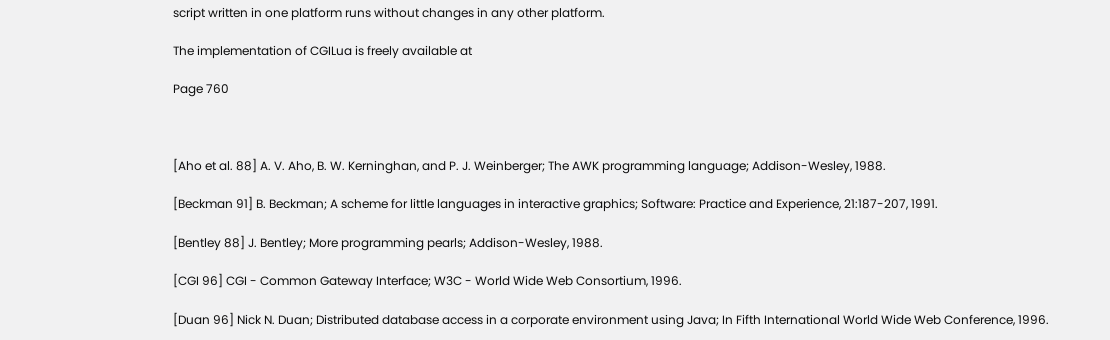script written in one platform runs without changes in any other platform.

The implementation of CGILua is freely available at

Page 760



[Aho et al. 88] A. V. Aho, B. W. Kerninghan, and P. J. Weinberger; The AWK programming language; Addison-Wesley, 1988.

[Beckman 91] B. Beckman; A scheme for little languages in interactive graphics; Software: Practice and Experience, 21:187-207, 1991.

[Bentley 88] J. Bentley; More programming pearls; Addison-Wesley, 1988.

[CGI 96] CGI - Common Gateway Interface; W3C - World Wide Web Consortium, 1996.

[Duan 96] Nick N. Duan; Distributed database access in a corporate environment using Java; In Fifth International World Wide Web Conference, 1996.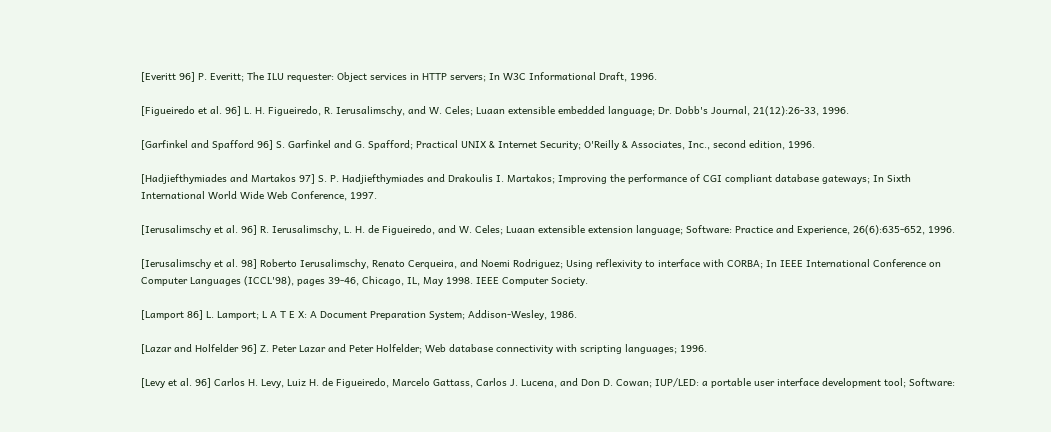[Everitt 96] P. Everitt; The ILU requester: Object services in HTTP servers; In W3C Informational Draft, 1996.

[Figueiredo et al. 96] L. H. Figueiredo, R. Ierusalimschy, and W. Celes; Luaan extensible embedded language; Dr. Dobb's Journal, 21(12):26-33, 1996.

[Garfinkel and Spafford 96] S. Garfinkel and G. Spafford; Practical UNIX & Internet Security; O'Reilly & Associates, Inc., second edition, 1996.

[Hadjiefthymiades and Martakos 97] S. P. Hadjiefthymiades and Drakoulis I. Martakos; Improving the performance of CGI compliant database gateways; In Sixth International World Wide Web Conference, 1997.

[Ierusalimschy et al. 96] R. Ierusalimschy, L. H. de Figueiredo, and W. Celes; Luaan extensible extension language; Software: Practice and Experience, 26(6):635-652, 1996.

[Ierusalimschy et al. 98] Roberto Ierusalimschy, Renato Cerqueira, and Noemi Rodriguez; Using reflexivity to interface with CORBA; In IEEE International Conference on Computer Languages (ICCL'98), pages 39-46, Chicago, IL, May 1998. IEEE Computer Society.

[Lamport 86] L. Lamport; L A T E X: A Document Preparation System; Addison-Wesley, 1986.

[Lazar and Holfelder 96] Z. Peter Lazar and Peter Holfelder; Web database connectivity with scripting languages; 1996.

[Levy et al. 96] Carlos H. Levy, Luiz H. de Figueiredo, Marcelo Gattass, Carlos J. Lucena, and Don D. Cowan; IUP/LED: a portable user interface development tool; Software: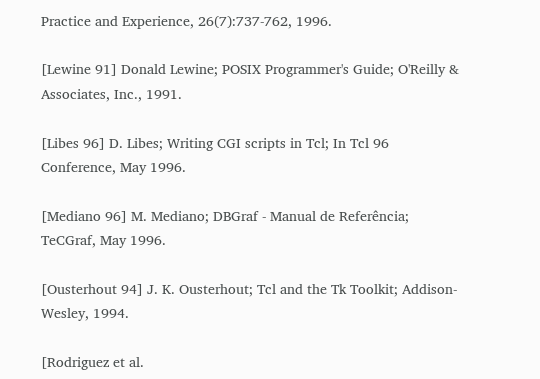Practice and Experience, 26(7):737-762, 1996.

[Lewine 91] Donald Lewine; POSIX Programmer's Guide; O'Reilly & Associates, Inc., 1991.

[Libes 96] D. Libes; Writing CGI scripts in Tcl; In Tcl 96 Conference, May 1996.

[Mediano 96] M. Mediano; DBGraf - Manual de Referência; TeCGraf, May 1996.

[Ousterhout 94] J. K. Ousterhout; Tcl and the Tk Toolkit; Addison-Wesley, 1994.

[Rodriguez et al.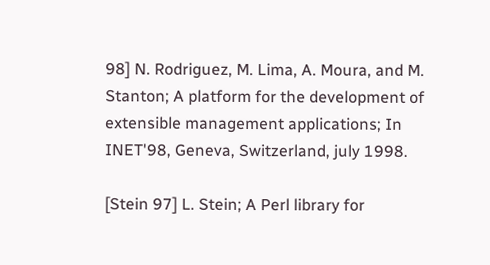98] N. Rodriguez, M. Lima, A. Moura, and M. Stanton; A platform for the development of extensible management applications; In INET'98, Geneva, Switzerland, july 1998.

[Stein 97] L. Stein; A Perl library for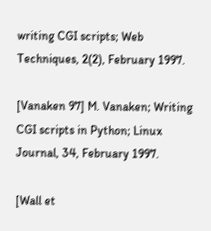writing CGI scripts; Web Techniques, 2(2), February 1997.

[Vanaken 97] M. Vanaken; Writing CGI scripts in Python; Linux Journal, 34, February 1997.

[Wall et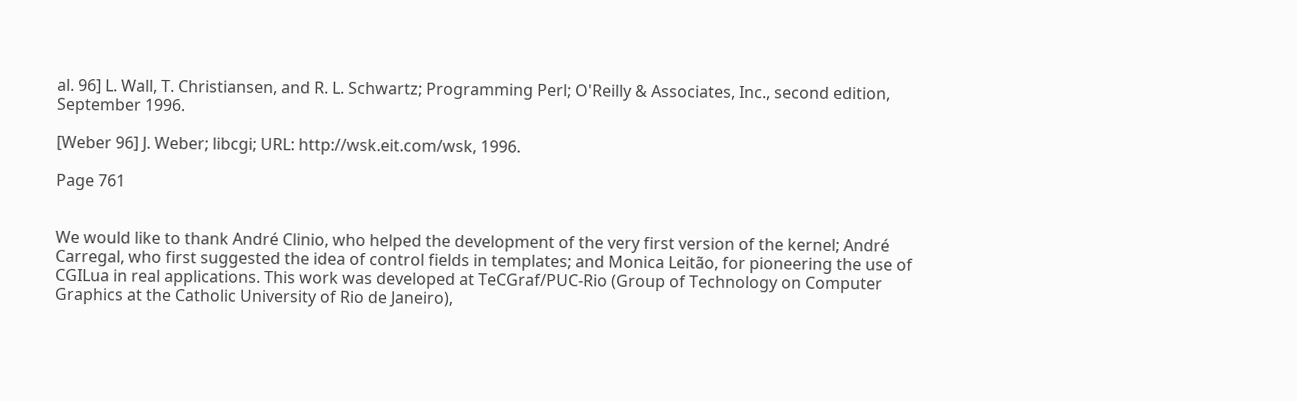al. 96] L. Wall, T. Christiansen, and R. L. Schwartz; Programming Perl; O'Reilly & Associates, Inc., second edition, September 1996.

[Weber 96] J. Weber; libcgi; URL: http://wsk.eit.com/wsk, 1996.

Page 761


We would like to thank André Clinio, who helped the development of the very first version of the kernel; André Carregal, who first suggested the idea of control fields in templates; and Monica Leitão, for pioneering the use of CGILua in real applications. This work was developed at TeCGraf/PUC-Rio (Group of Technology on Computer Graphics at the Catholic University of Rio de Janeiro),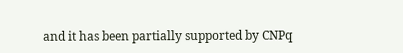and it has been partially supported by CNPq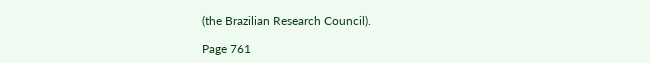(the Brazilian Research Council).

Page 761